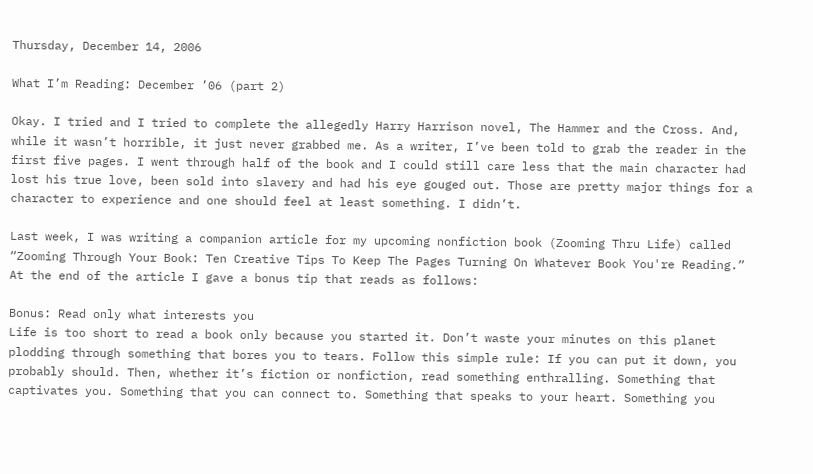Thursday, December 14, 2006

What I’m Reading: December ’06 (part 2)

Okay. I tried and I tried to complete the allegedly Harry Harrison novel, The Hammer and the Cross. And, while it wasn’t horrible, it just never grabbed me. As a writer, I’ve been told to grab the reader in the first five pages. I went through half of the book and I could still care less that the main character had lost his true love, been sold into slavery and had his eye gouged out. Those are pretty major things for a character to experience and one should feel at least something. I didn’t.

Last week, I was writing a companion article for my upcoming nonfiction book (Zooming Thru Life) called “Zooming Through Your Book: Ten Creative Tips To Keep The Pages Turning On Whatever Book You're Reading.” At the end of the article I gave a bonus tip that reads as follows:

Bonus: Read only what interests you
Life is too short to read a book only because you started it. Don’t waste your minutes on this planet plodding through something that bores you to tears. Follow this simple rule: If you can put it down, you probably should. Then, whether it’s fiction or nonfiction, read something enthralling. Something that captivates you. Something that you can connect to. Something that speaks to your heart. Something you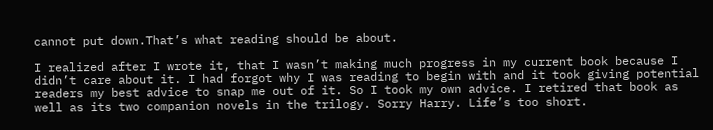cannot put down.That’s what reading should be about.

I realized after I wrote it, that I wasn’t making much progress in my current book because I didn’t care about it. I had forgot why I was reading to begin with and it took giving potential readers my best advice to snap me out of it. So I took my own advice. I retired that book as well as its two companion novels in the trilogy. Sorry Harry. Life’s too short.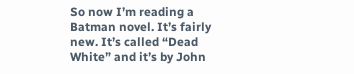So now I’m reading a Batman novel. It’s fairly new. It’s called “Dead White” and it’s by John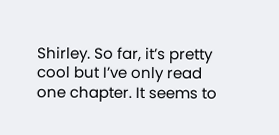Shirley. So far, it’s pretty cool but I’ve only read one chapter. It seems to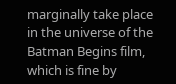marginally take place in the universe of the Batman Begins film, which is fine by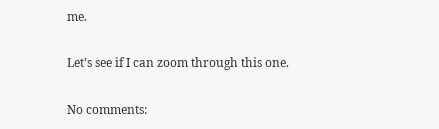me.

Let’s see if I can zoom through this one.

No comments: